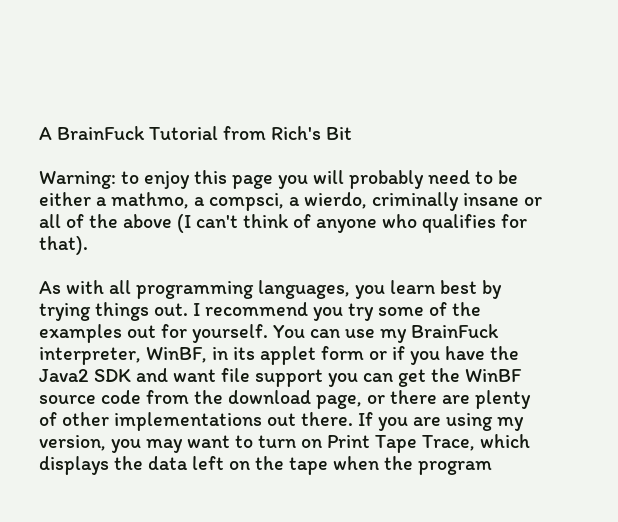A BrainFuck Tutorial from Rich's Bit

Warning: to enjoy this page you will probably need to be either a mathmo, a compsci, a wierdo, criminally insane or all of the above (I can't think of anyone who qualifies for that).

As with all programming languages, you learn best by trying things out. I recommend you try some of the examples out for yourself. You can use my BrainFuck interpreter, WinBF, in its applet form or if you have the Java2 SDK and want file support you can get the WinBF source code from the download page, or there are plenty of other implementations out there. If you are using my version, you may want to turn on Print Tape Trace, which displays the data left on the tape when the program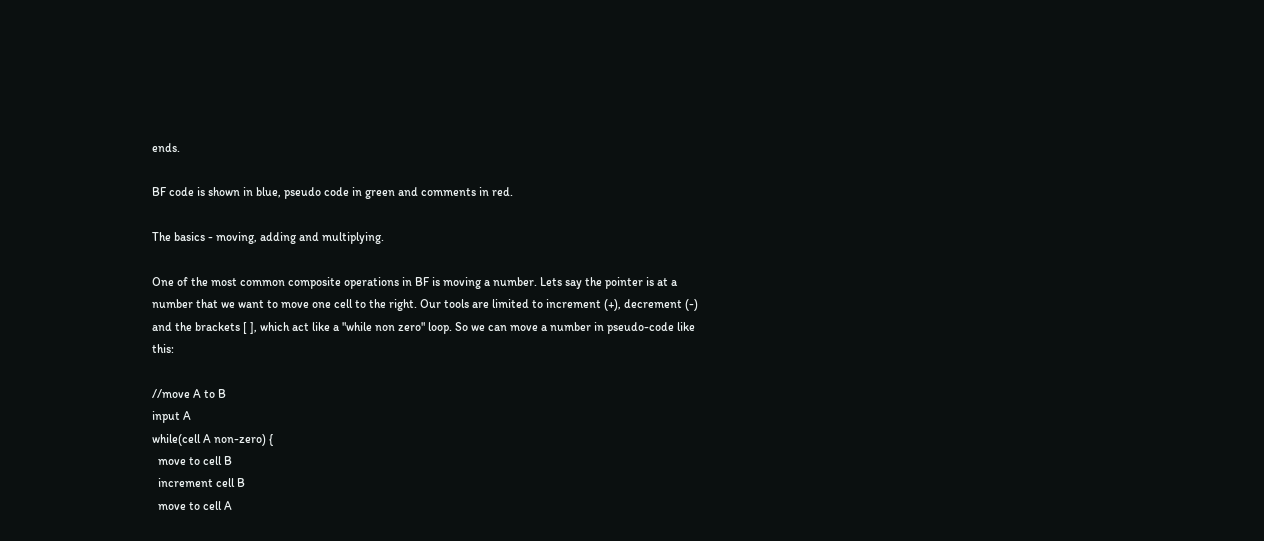ends.

BF code is shown in blue, pseudo code in green and comments in red.

The basics - moving, adding and multiplying.

One of the most common composite operations in BF is moving a number. Lets say the pointer is at a number that we want to move one cell to the right. Our tools are limited to increment (+), decrement (-) and the brackets [ ], which act like a "while non zero" loop. So we can move a number in pseudo-code like this:

//move A to B
input A
while(cell A non-zero) {
  move to cell B
  increment cell B
  move to cell A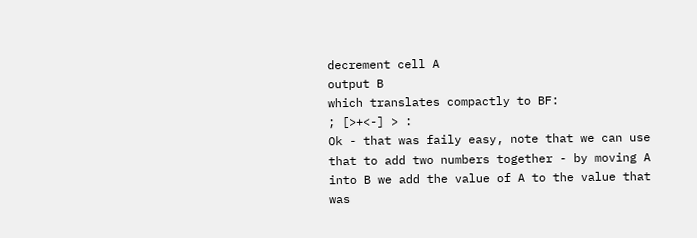decrement cell A
output B
which translates compactly to BF:
; [>+<-] > :
Ok - that was faily easy, note that we can use that to add two numbers together - by moving A into B we add the value of A to the value that was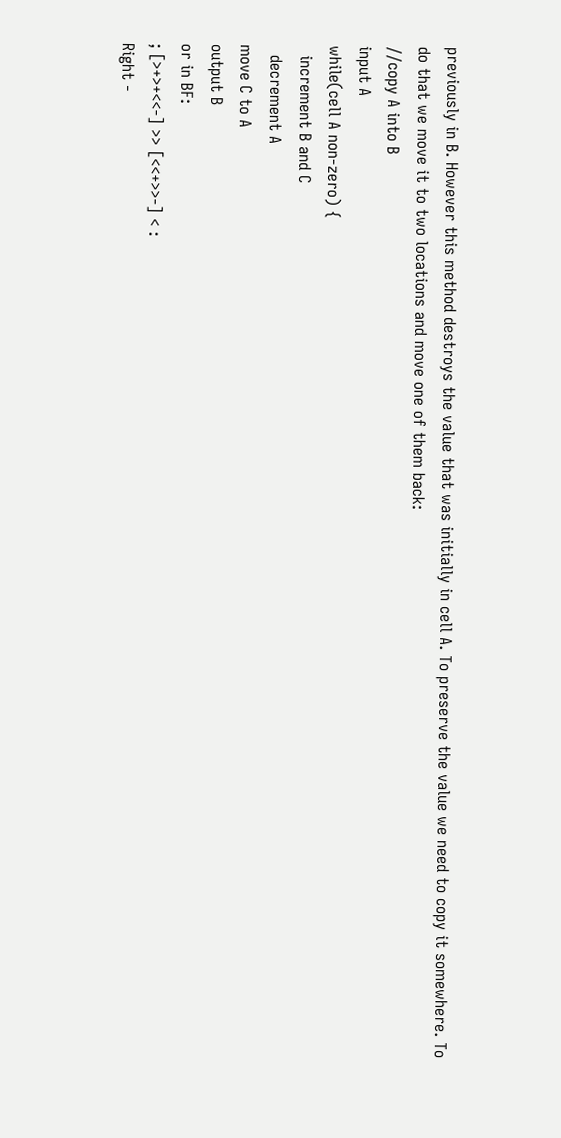previously in B. However this method destroys the value that was initially in cell A. To preserve the value we need to copy it somewhere. To do that we move it to two locations and move one of them back:
//copy A into B
input A
while(cell A non-zero) {
  increment B and C
  decrement A
move C to A
output B
or in BF:
; [>+>+<<-] >> [<<+>>-] < :
Right -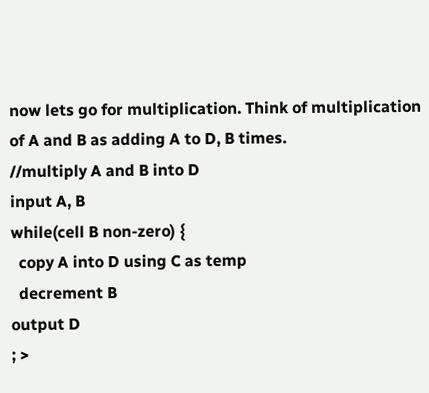now lets go for multiplication. Think of multiplication of A and B as adding A to D, B times.
//multiply A and B into D
input A, B
while(cell B non-zero) {
  copy A into D using C as temp
  decrement B
output D
; >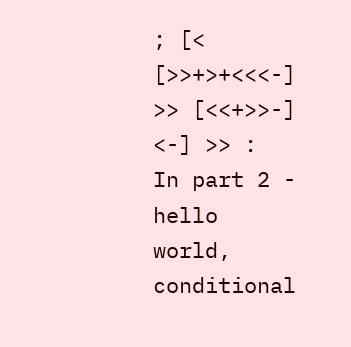; [< [>>+>+<<<-] >> [<<+>>-] <-] >> :
In part 2 - hello world, conditional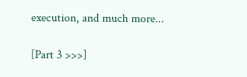execution, and much more...

[Part 3 >>>]